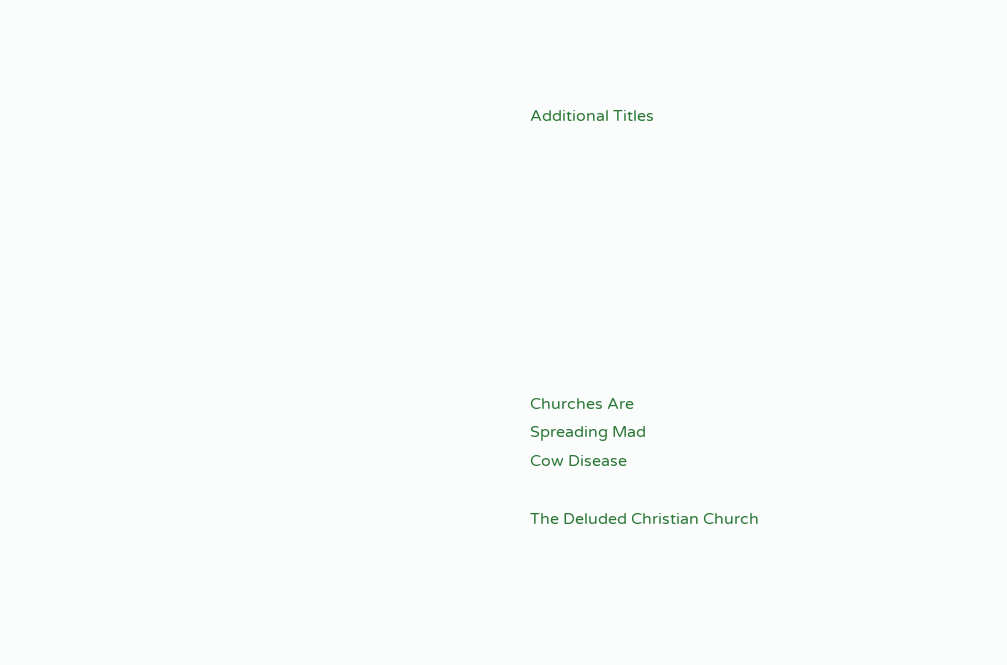Additional Titles









Churches Are
Spreading Mad
Cow Disease

The Deluded Christian Church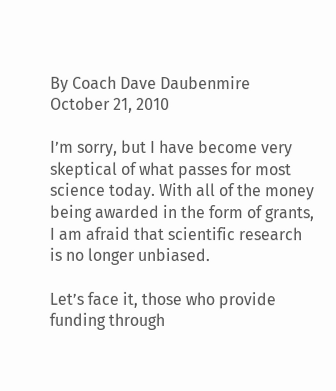By Coach Dave Daubenmire
October 21, 2010

I’m sorry, but I have become very skeptical of what passes for most science today. With all of the money being awarded in the form of grants, I am afraid that scientific research is no longer unbiased.

Let’s face it, those who provide funding through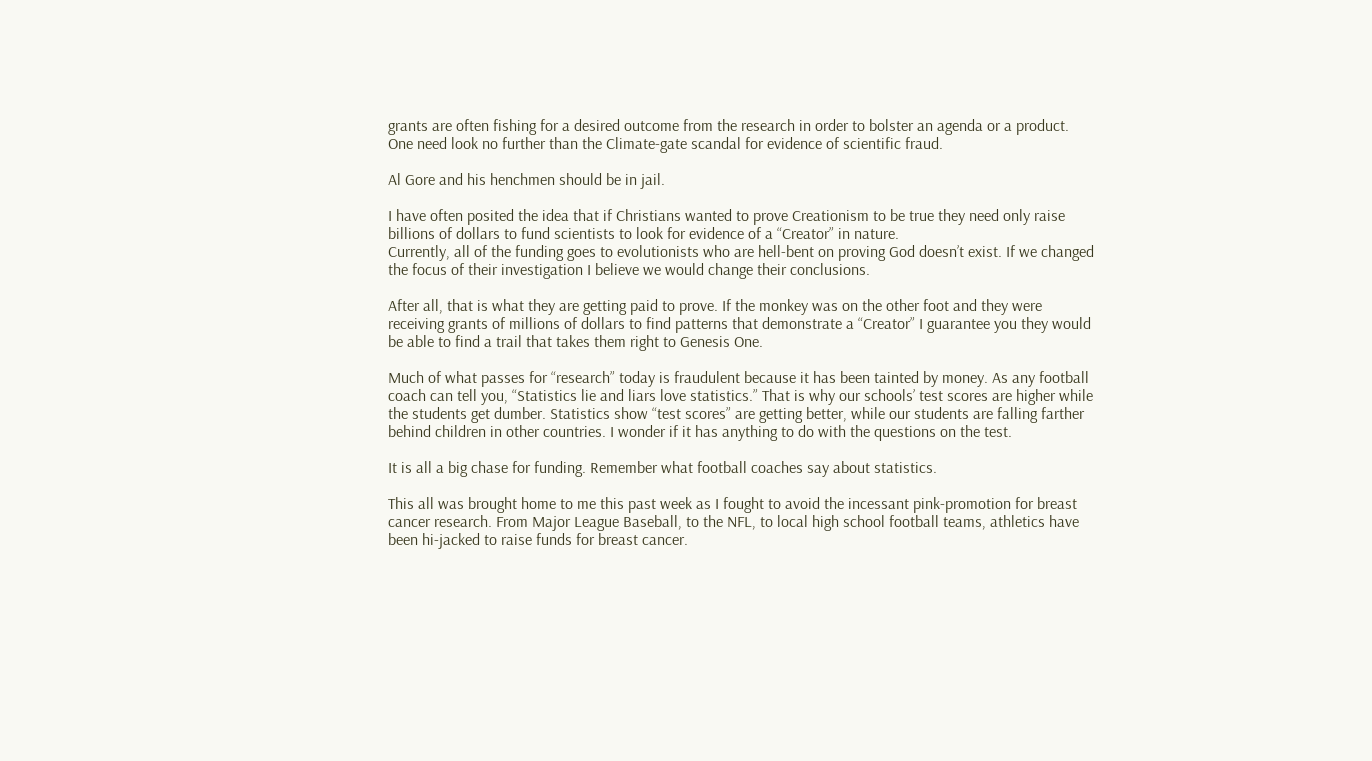grants are often fishing for a desired outcome from the research in order to bolster an agenda or a product. One need look no further than the Climate-gate scandal for evidence of scientific fraud.

Al Gore and his henchmen should be in jail.

I have often posited the idea that if Christians wanted to prove Creationism to be true they need only raise billions of dollars to fund scientists to look for evidence of a “Creator” in nature.
Currently, all of the funding goes to evolutionists who are hell-bent on proving God doesn’t exist. If we changed the focus of their investigation I believe we would change their conclusions.

After all, that is what they are getting paid to prove. If the monkey was on the other foot and they were receiving grants of millions of dollars to find patterns that demonstrate a “Creator” I guarantee you they would be able to find a trail that takes them right to Genesis One.

Much of what passes for “research” today is fraudulent because it has been tainted by money. As any football coach can tell you, “Statistics lie and liars love statistics.” That is why our schools’ test scores are higher while the students get dumber. Statistics show “test scores” are getting better, while our students are falling farther behind children in other countries. I wonder if it has anything to do with the questions on the test.

It is all a big chase for funding. Remember what football coaches say about statistics.

This all was brought home to me this past week as I fought to avoid the incessant pink-promotion for breast cancer research. From Major League Baseball, to the NFL, to local high school football teams, athletics have been hi-jacked to raise funds for breast cancer.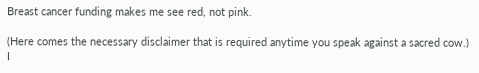Breast cancer funding makes me see red, not pink.

(Here comes the necessary disclaimer that is required anytime you speak against a sacred cow.) I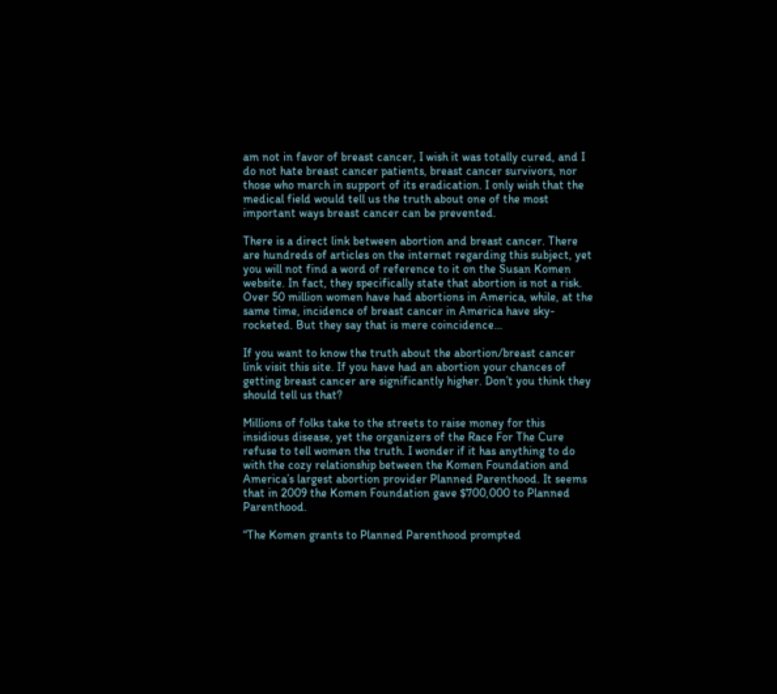am not in favor of breast cancer, I wish it was totally cured, and I do not hate breast cancer patients, breast cancer survivors, nor those who march in support of its eradication. I only wish that the medical field would tell us the truth about one of the most important ways breast cancer can be prevented.

There is a direct link between abortion and breast cancer. There are hundreds of articles on the internet regarding this subject, yet you will not find a word of reference to it on the Susan Komen website. In fact, they specifically state that abortion is not a risk. Over 50 million women have had abortions in America, while, at the same time, incidence of breast cancer in America have sky-rocketed. But they say that is mere coincidence…

If you want to know the truth about the abortion/breast cancer link visit this site. If you have had an abortion your chances of getting breast cancer are significantly higher. Don’t you think they should tell us that?

Millions of folks take to the streets to raise money for this insidious disease, yet the organizers of the Race For The Cure refuse to tell women the truth. I wonder if it has anything to do with the cozy relationship between the Komen Foundation and America’s largest abortion provider Planned Parenthood. It seems that in 2009 the Komen Foundation gave $700,000 to Planned Parenthood.

“The Komen grants to Planned Parenthood prompted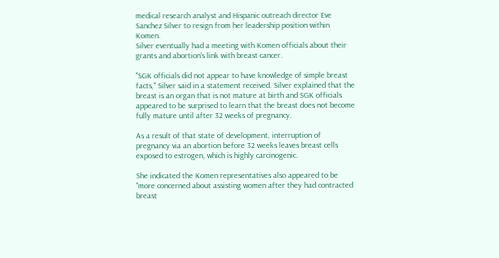medical research analyst and Hispanic outreach director Eve Sanchez Silver to resign from her leadership position within Komen.
Silver eventually had a meeting with Komen officials about their grants and abortion's link with breast cancer.

"SGK officials did not appear to have knowledge of simple breast facts," Silver said in a statement received. Silver explained that the breast is an organ that is not mature at birth and SGK officials appeared to be surprised to learn that the breast does not become fully mature until after 32 weeks of pregnancy.

As a result of that state of development, interruption of pregnancy via an abortion before 32 weeks leaves breast cells exposed to estrogen, which is highly carcinogenic.

She indicated the Komen representatives also appeared to be "more concerned about assisting women after they had contracted breast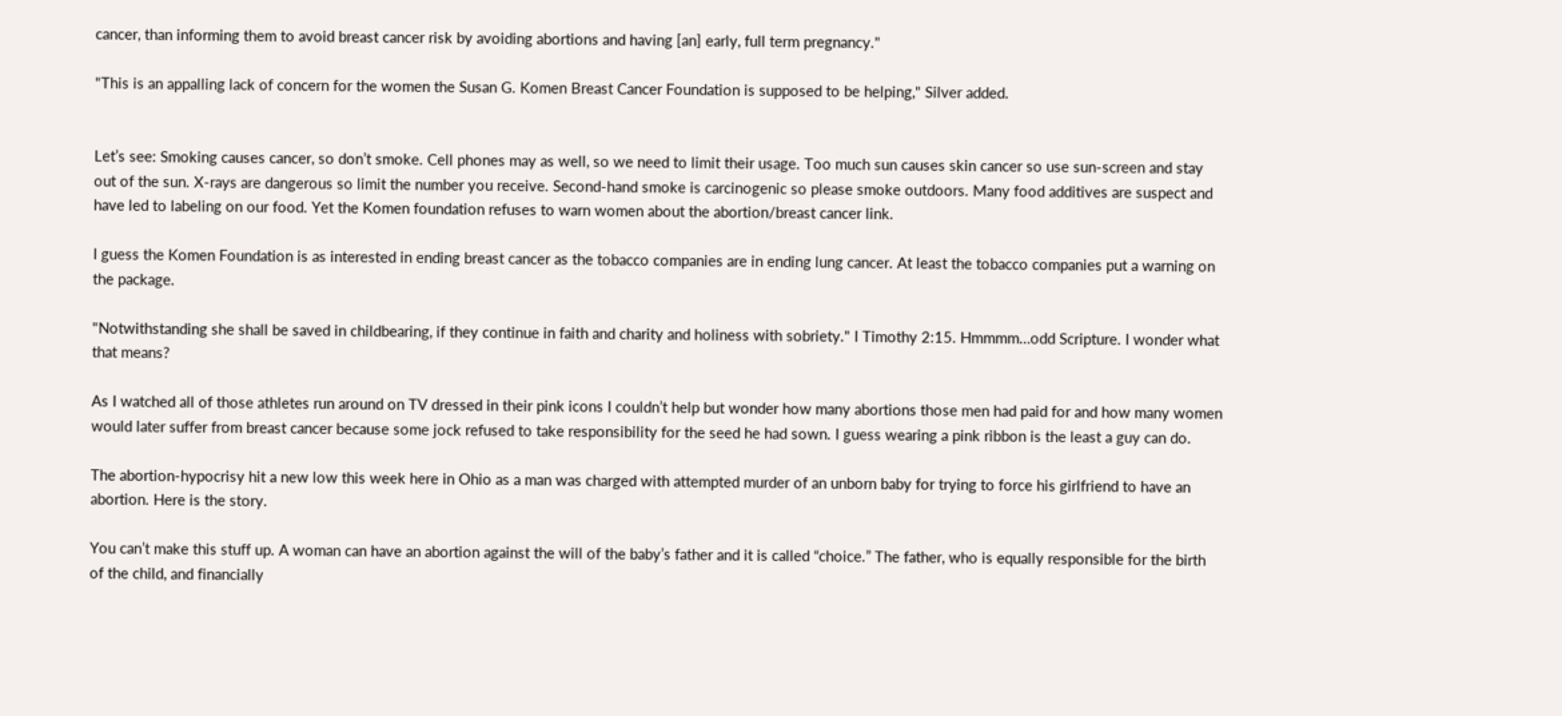cancer, than informing them to avoid breast cancer risk by avoiding abortions and having [an] early, full term pregnancy."

"This is an appalling lack of concern for the women the Susan G. Komen Breast Cancer Foundation is supposed to be helping," Silver added.


Let’s see: Smoking causes cancer, so don’t smoke. Cell phones may as well, so we need to limit their usage. Too much sun causes skin cancer so use sun-screen and stay out of the sun. X-rays are dangerous so limit the number you receive. Second-hand smoke is carcinogenic so please smoke outdoors. Many food additives are suspect and have led to labeling on our food. Yet the Komen foundation refuses to warn women about the abortion/breast cancer link.

I guess the Komen Foundation is as interested in ending breast cancer as the tobacco companies are in ending lung cancer. At least the tobacco companies put a warning on the package.

"Notwithstanding she shall be saved in childbearing, if they continue in faith and charity and holiness with sobriety." I Timothy 2:15. Hmmmm…odd Scripture. I wonder what that means?

As I watched all of those athletes run around on TV dressed in their pink icons I couldn’t help but wonder how many abortions those men had paid for and how many women would later suffer from breast cancer because some jock refused to take responsibility for the seed he had sown. I guess wearing a pink ribbon is the least a guy can do.

The abortion-hypocrisy hit a new low this week here in Ohio as a man was charged with attempted murder of an unborn baby for trying to force his girlfriend to have an abortion. Here is the story.

You can’t make this stuff up. A woman can have an abortion against the will of the baby’s father and it is called “choice.” The father, who is equally responsible for the birth of the child, and financially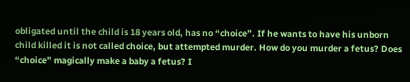obligated until the child is 18 years old, has no “choice”. If he wants to have his unborn child killed it is not called choice, but attempted murder. How do you murder a fetus? Does “choice” magically make a baby a fetus? I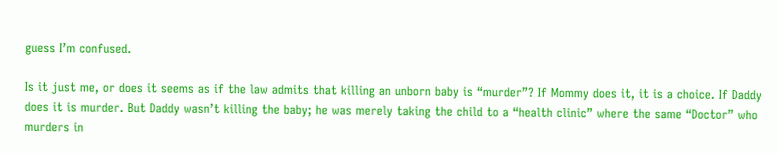guess I’m confused.

Is it just me, or does it seems as if the law admits that killing an unborn baby is “murder”? If Mommy does it, it is a choice. If Daddy does it is murder. But Daddy wasn’t killing the baby; he was merely taking the child to a “health clinic” where the same “Doctor” who murders in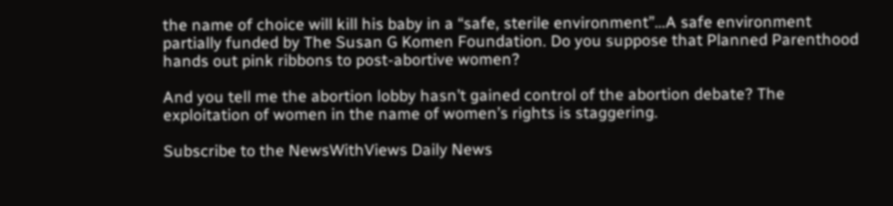the name of choice will kill his baby in a “safe, sterile environment”…A safe environment partially funded by The Susan G Komen Foundation. Do you suppose that Planned Parenthood hands out pink ribbons to post-abortive women?

And you tell me the abortion lobby hasn’t gained control of the abortion debate? The exploitation of women in the name of women’s rights is staggering.

Subscribe to the NewsWithViews Daily News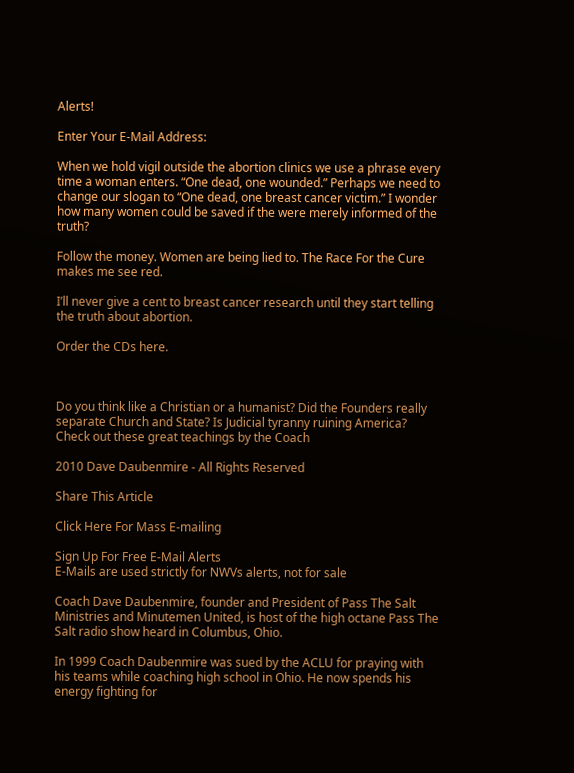Alerts!

Enter Your E-Mail Address:

When we hold vigil outside the abortion clinics we use a phrase every time a woman enters. “One dead, one wounded.” Perhaps we need to change our slogan to “One dead, one breast cancer victim.” I wonder how many women could be saved if the were merely informed of the truth?

Follow the money. Women are being lied to. The Race For the Cure makes me see red.

I’ll never give a cent to breast cancer research until they start telling the truth about abortion.

Order the CDs here.



Do you think like a Christian or a humanist? Did the Founders really separate Church and State? Is Judicial tyranny ruining America? Check out these great teachings by the Coach

2010 Dave Daubenmire - All Rights Reserved

Share This Article

Click Here For Mass E-mailing

Sign Up For Free E-Mail Alerts
E-Mails are used strictly for NWVs alerts, not for sale

Coach Dave Daubenmire, founder and President of Pass The Salt Ministries and Minutemen United, is host of the high octane Pass The Salt radio show heard in Columbus, Ohio.

In 1999 Coach Daubenmire was sued by the ACLU for praying with his teams while coaching high school in Ohio. He now spends his energy fighting for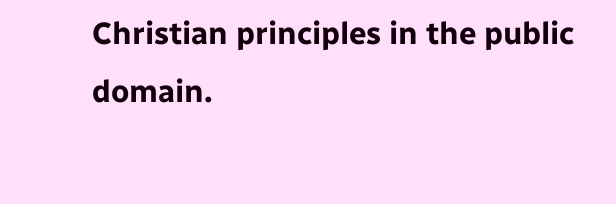Christian principles in the public domain.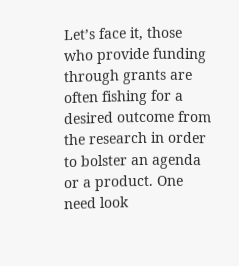Let’s face it, those who provide funding through grants are often fishing for a desired outcome from the research in order to bolster an agenda or a product. One need look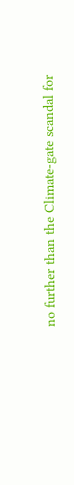no further than the Climate-gate scandal for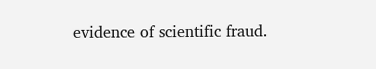evidence of scientific fraud.